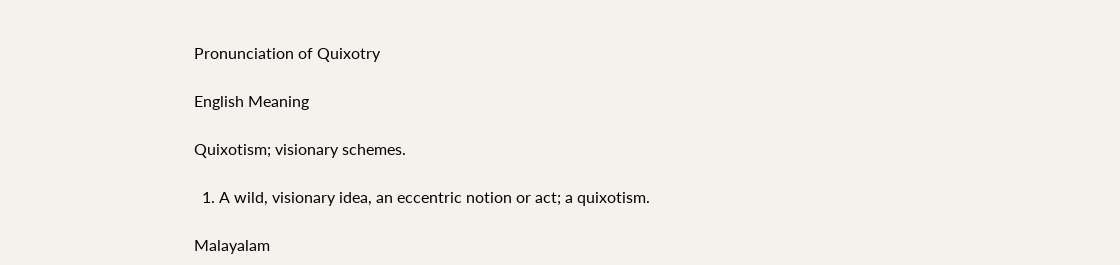Pronunciation of Quixotry

English Meaning

Quixotism; visionary schemes.

  1. A wild, visionary idea, an eccentric notion or act; a quixotism.

Malayalam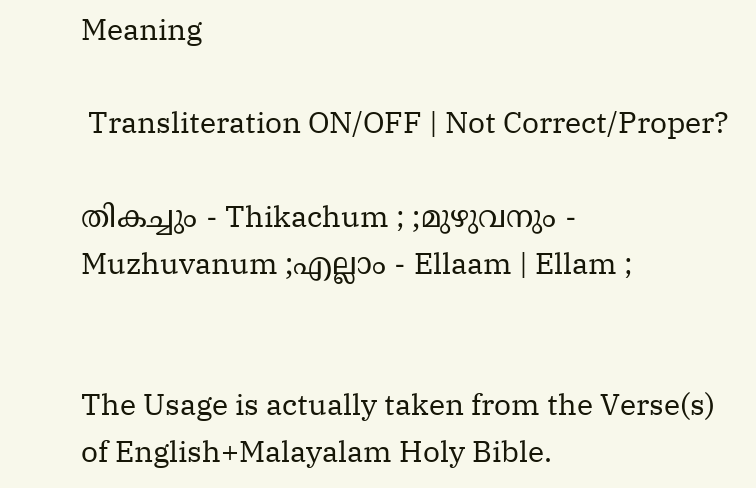Meaning

 Transliteration ON/OFF | Not Correct/Proper?

തികച്ചും - Thikachum ; ;മുഴുവനും - Muzhuvanum ;എല്ലാം - Ellaam | Ellam ;


The Usage is actually taken from the Verse(s) of English+Malayalam Holy Bible.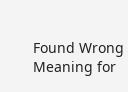Found Wrong Meaning for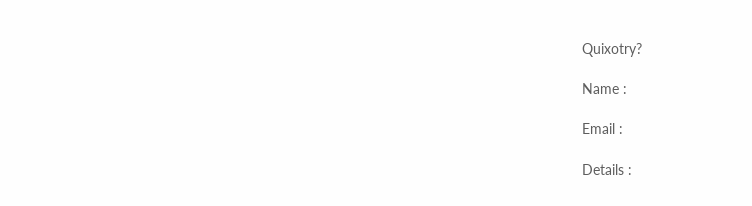Quixotry?

Name :

Email :

Details :